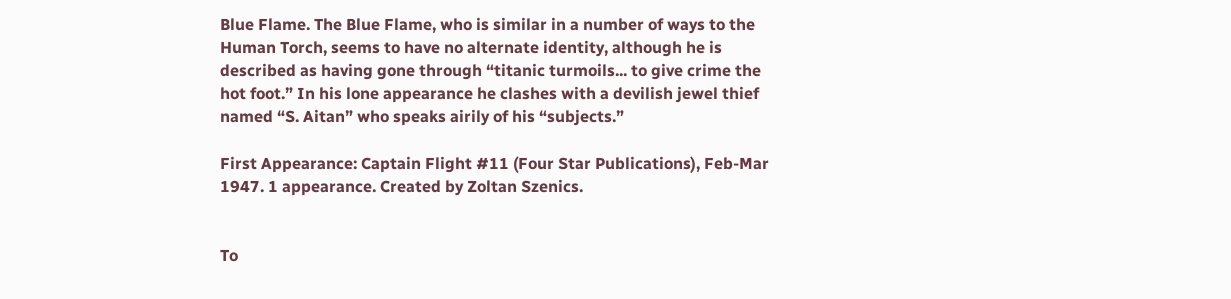Blue Flame. The Blue Flame, who is similar in a number of ways to the Human Torch, seems to have no alternate identity, although he is described as having gone through “titanic turmoils... to give crime the hot foot.” In his lone appearance he clashes with a devilish jewel thief named “S. Aitan” who speaks airily of his “subjects.”

First Appearance: Captain Flight #11 (Four Star Publications), Feb-Mar 1947. 1 appearance. Created by Zoltan Szenics.


To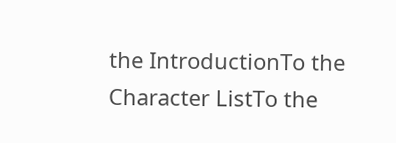the IntroductionTo the Character ListTo the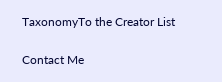TaxonomyTo the Creator List

Contact Me